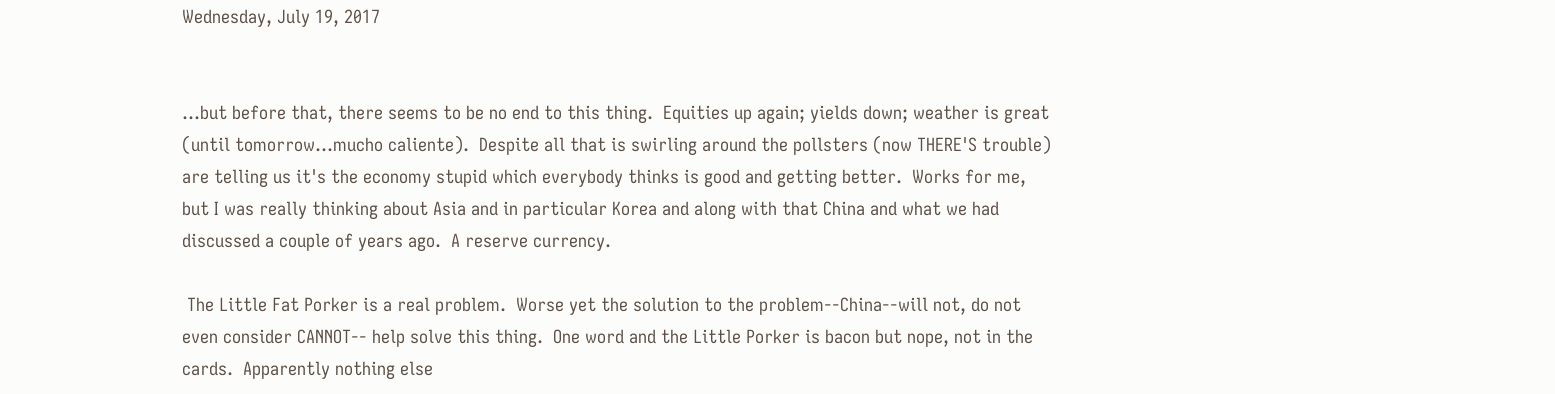Wednesday, July 19, 2017


...but before that, there seems to be no end to this thing.  Equities up again; yields down; weather is great (until tomorrow...mucho caliente).  Despite all that is swirling around the pollsters (now THERE'S trouble) are telling us it's the economy stupid which everybody thinks is good and getting better.  Works for me, but I was really thinking about Asia and in particular Korea and along with that China and what we had discussed a couple of years ago.  A reserve currency.

 The Little Fat Porker is a real problem.  Worse yet the solution to the problem--China--will not, do not even consider CANNOT-- help solve this thing.  One word and the Little Porker is bacon but nope, not in the cards.  Apparently nothing else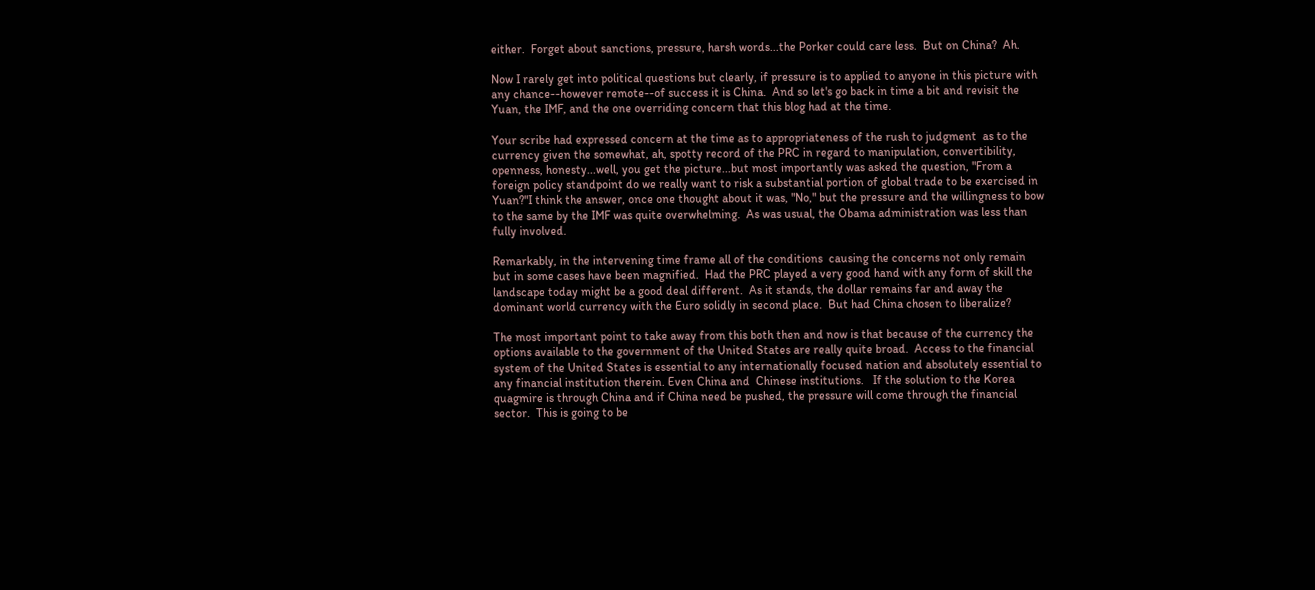either.  Forget about sanctions, pressure, harsh words...the Porker could care less.  But on China?  Ah.

Now I rarely get into political questions but clearly, if pressure is to applied to anyone in this picture with any chance--however remote--of success it is China.  And so let's go back in time a bit and revisit the Yuan, the IMF, and the one overriding concern that this blog had at the time.

Your scribe had expressed concern at the time as to appropriateness of the rush to judgment  as to the currency given the somewhat, ah, spotty record of the PRC in regard to manipulation, convertibility, openness, honesty...well, you get the picture...but most importantly was asked the question, "From a foreign policy standpoint do we really want to risk a substantial portion of global trade to be exercised in Yuan?"I think the answer, once one thought about it was, "No," but the pressure and the willingness to bow to the same by the IMF was quite overwhelming.  As was usual, the Obama administration was less than fully involved.

Remarkably, in the intervening time frame all of the conditions  causing the concerns not only remain but in some cases have been magnified.  Had the PRC played a very good hand with any form of skill the landscape today might be a good deal different.  As it stands, the dollar remains far and away the dominant world currency with the Euro solidly in second place.  But had China chosen to liberalize?

The most important point to take away from this both then and now is that because of the currency the options available to the government of the United States are really quite broad.  Access to the financial system of the United States is essential to any internationally focused nation and absolutely essential to any financial institution therein. Even China and  Chinese institutions.   If the solution to the Korea quagmire is through China and if China need be pushed, the pressure will come through the financial sector.  This is going to be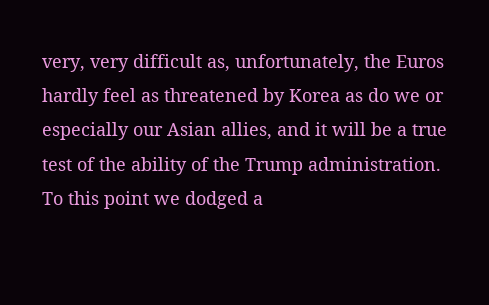very, very difficult as, unfortunately, the Euros hardly feel as threatened by Korea as do we or especially our Asian allies, and it will be a true test of the ability of the Trump administration.  To this point we dodged a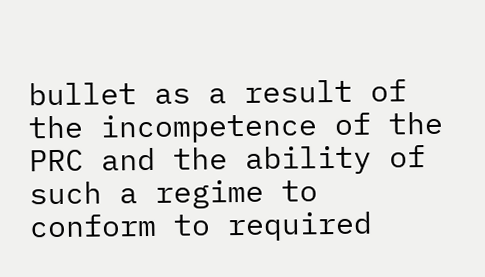bullet as a result of the incompetence of the PRC and the ability of such a regime to conform to required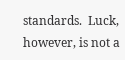standards.  Luck, however, is not a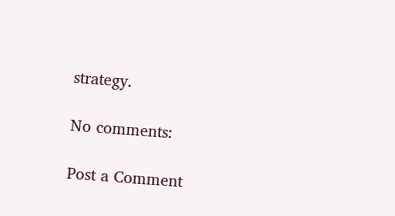strategy.

No comments:

Post a Comment